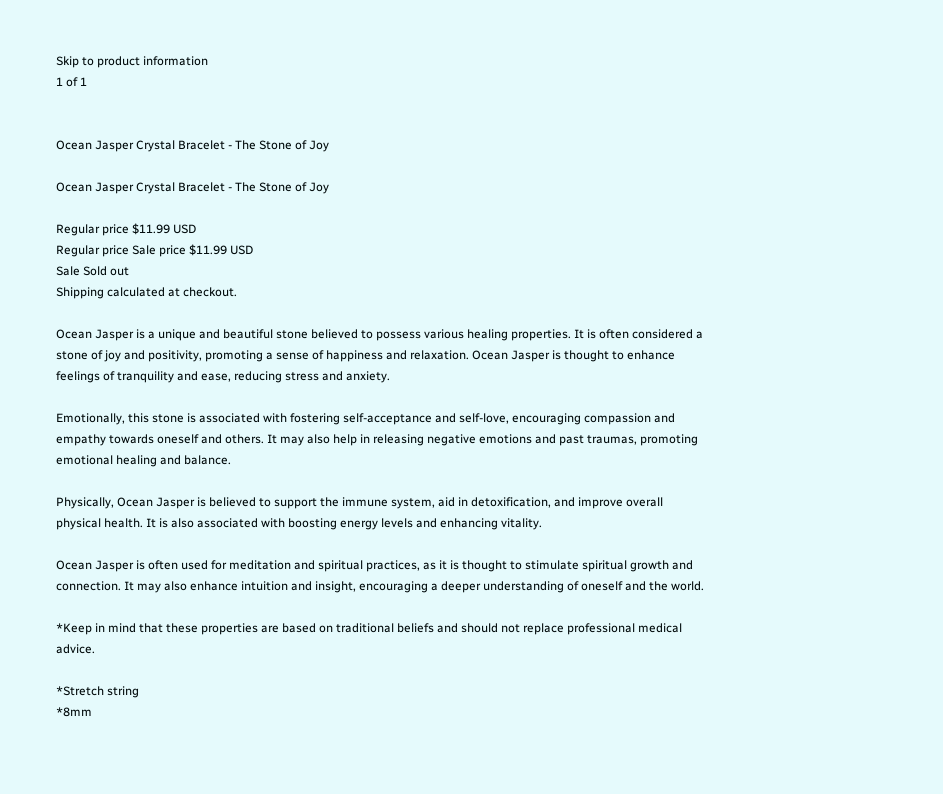Skip to product information
1 of 1


Ocean Jasper Crystal Bracelet - The Stone of Joy

Ocean Jasper Crystal Bracelet - The Stone of Joy

Regular price $11.99 USD
Regular price Sale price $11.99 USD
Sale Sold out
Shipping calculated at checkout.

Ocean Jasper is a unique and beautiful stone believed to possess various healing properties. It is often considered a stone of joy and positivity, promoting a sense of happiness and relaxation. Ocean Jasper is thought to enhance feelings of tranquility and ease, reducing stress and anxiety.

Emotionally, this stone is associated with fostering self-acceptance and self-love, encouraging compassion and empathy towards oneself and others. It may also help in releasing negative emotions and past traumas, promoting emotional healing and balance.

Physically, Ocean Jasper is believed to support the immune system, aid in detoxification, and improve overall physical health. It is also associated with boosting energy levels and enhancing vitality.

Ocean Jasper is often used for meditation and spiritual practices, as it is thought to stimulate spiritual growth and connection. It may also enhance intuition and insight, encouraging a deeper understanding of oneself and the world.

*Keep in mind that these properties are based on traditional beliefs and should not replace professional medical advice.

*Stretch string
*8mm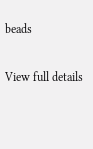beads

View full details